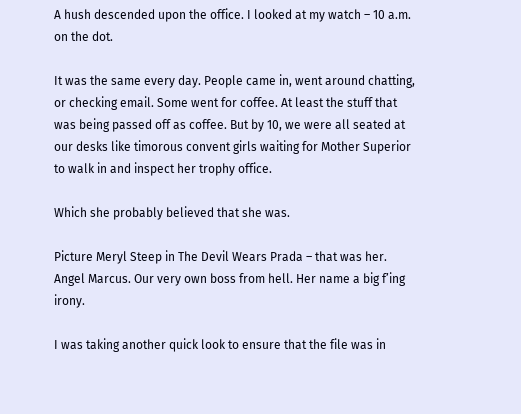A hush descended upon the office. I looked at my watch – 10 a.m. on the dot.

It was the same every day. People came in, went around chatting, or checking email. Some went for coffee. At least the stuff that was being passed off as coffee. But by 10, we were all seated at our desks like timorous convent girls waiting for Mother Superior to walk in and inspect her trophy office.

Which she probably believed that she was.

Picture Meryl Steep in The Devil Wears Prada – that was her. Angel Marcus. Our very own boss from hell. Her name a big f’ing irony.

I was taking another quick look to ensure that the file was in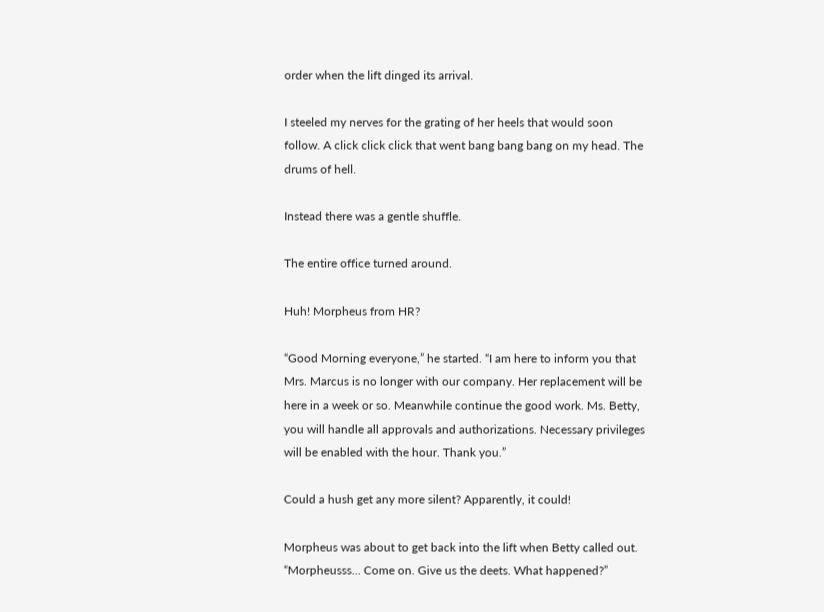order when the lift dinged its arrival.

I steeled my nerves for the grating of her heels that would soon follow. A click click click that went bang bang bang on my head. The drums of hell.

Instead there was a gentle shuffle.

The entire office turned around.

Huh! Morpheus from HR?

“Good Morning everyone,” he started. “I am here to inform you that Mrs. Marcus is no longer with our company. Her replacement will be here in a week or so. Meanwhile continue the good work. Ms. Betty, you will handle all approvals and authorizations. Necessary privileges will be enabled with the hour. Thank you.”

Could a hush get any more silent? Apparently, it could!

Morpheus was about to get back into the lift when Betty called out. “Morpheusss… Come on. Give us the deets. What happened?”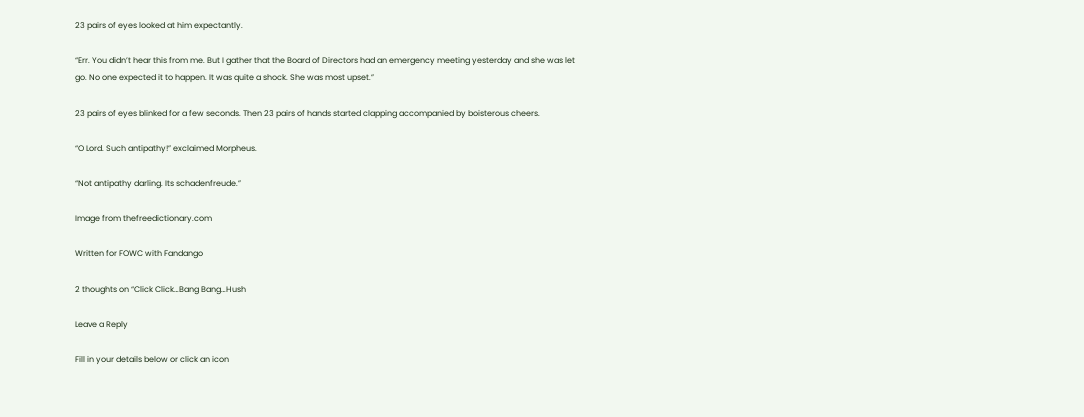23 pairs of eyes looked at him expectantly.

“Err. You didn’t hear this from me. But I gather that the Board of Directors had an emergency meeting yesterday and she was let go. No one expected it to happen. It was quite a shock. She was most upset.”

23 pairs of eyes blinked for a few seconds. Then 23 pairs of hands started clapping accompanied by boisterous cheers.

“O Lord. Such antipathy!” exclaimed Morpheus.

“Not antipathy darling. Its schadenfreude.”

Image from thefreedictionary.com

Written for FOWC with Fandango

2 thoughts on “Click Click…Bang Bang…Hush

Leave a Reply

Fill in your details below or click an icon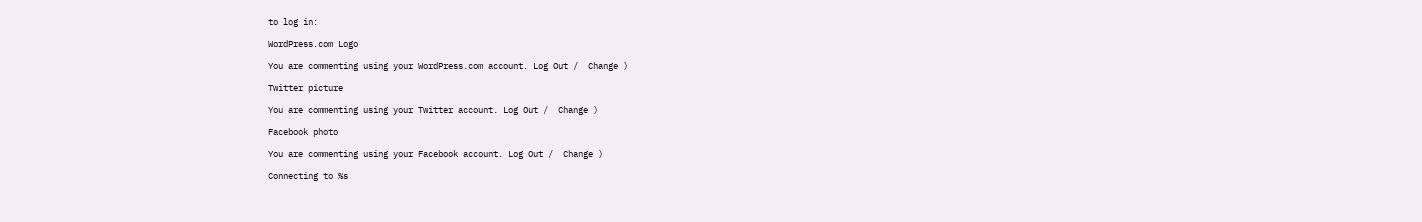to log in:

WordPress.com Logo

You are commenting using your WordPress.com account. Log Out /  Change )

Twitter picture

You are commenting using your Twitter account. Log Out /  Change )

Facebook photo

You are commenting using your Facebook account. Log Out /  Change )

Connecting to %s